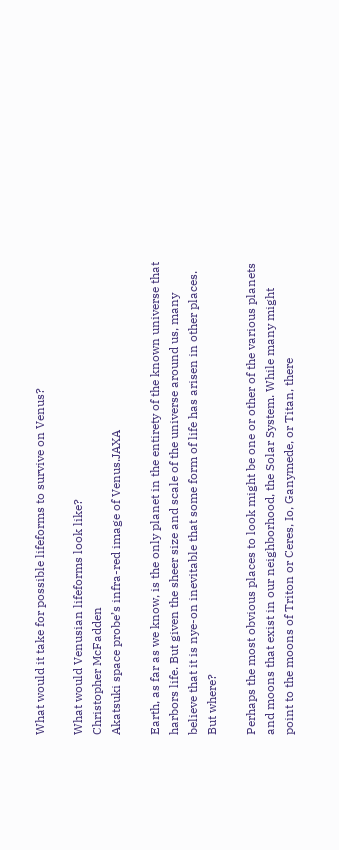What would it take for possible lifeforms to survive on Venus?

What would Venusian lifeforms look like?
Christopher McFadden
Akatsuki space probe’s infra-red image of Venus.JAXA

Earth, as far as we know, is the only planet in the entirety of the known universe that harbors life. But given the sheer size and scale of the universe around us, many believe that it is nye-on inevitable that some form of life has arisen in other places. But where?

Perhaps the most obvious places to look might be one or other of the various planets and moons that exist in our neighborhood, the Solar System. While many might point to the moons of Triton or Ceres, Io, Ganymede, or Titan, there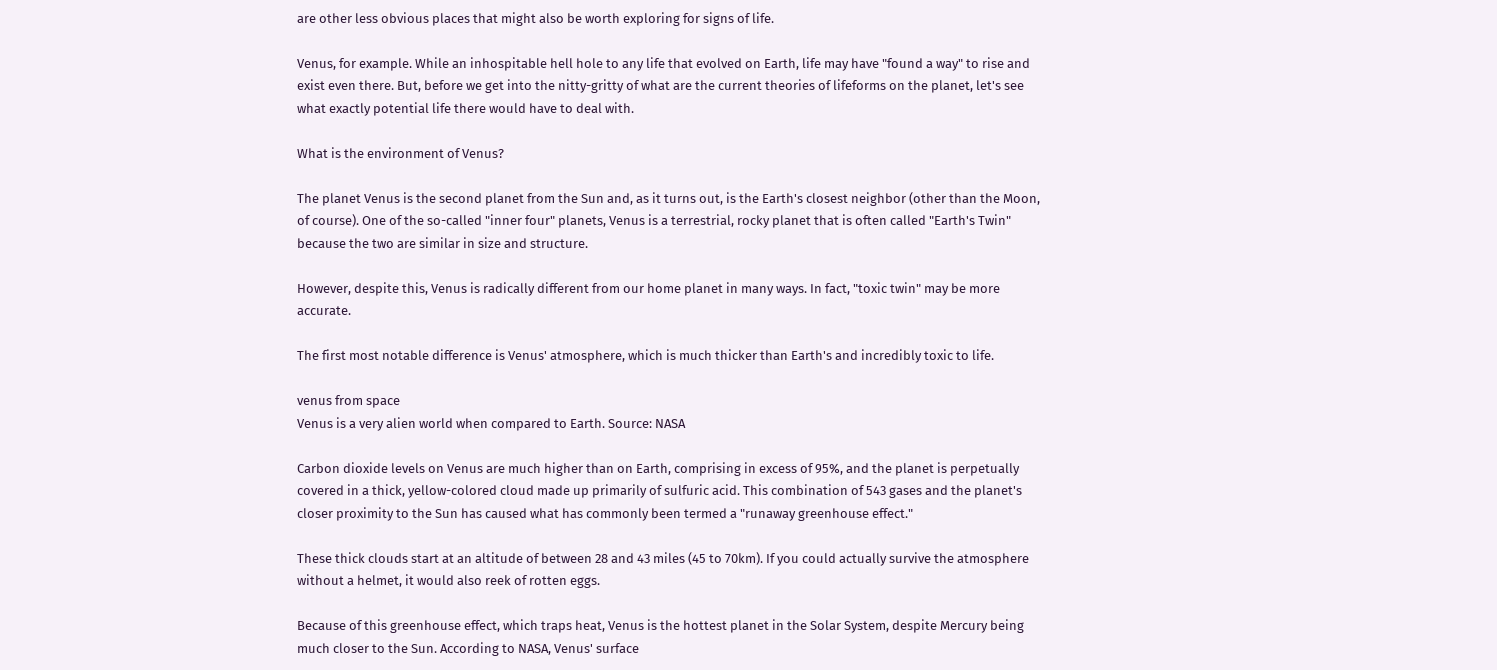are other less obvious places that might also be worth exploring for signs of life.

Venus, for example. While an inhospitable hell hole to any life that evolved on Earth, life may have "found a way" to rise and exist even there. But, before we get into the nitty-gritty of what are the current theories of lifeforms on the planet, let's see what exactly potential life there would have to deal with.

What is the environment of Venus?

The planet Venus is the second planet from the Sun and, as it turns out, is the Earth's closest neighbor (other than the Moon, of course). One of the so-called "inner four" planets, Venus is a terrestrial, rocky planet that is often called "Earth's Twin" because the two are similar in size and structure.

However, despite this, Venus is radically different from our home planet in many ways. In fact, "toxic twin" may be more accurate.

The first most notable difference is Venus' atmosphere, which is much thicker than Earth's and incredibly toxic to life.

venus from space
Venus is a very alien world when compared to Earth. Source: NASA

Carbon dioxide levels on Venus are much higher than on Earth, comprising in excess of 95%, and the planet is perpetually covered in a thick, yellow-colored cloud made up primarily of sulfuric acid. This combination of 543 gases and the planet's closer proximity to the Sun has caused what has commonly been termed a "runaway greenhouse effect."

These thick clouds start at an altitude of between 28 and 43 miles (45 to 70km). If you could actually survive the atmosphere without a helmet, it would also reek of rotten eggs.

Because of this greenhouse effect, which traps heat, Venus is the hottest planet in the Solar System, despite Mercury being much closer to the Sun. According to NASA, Venus' surface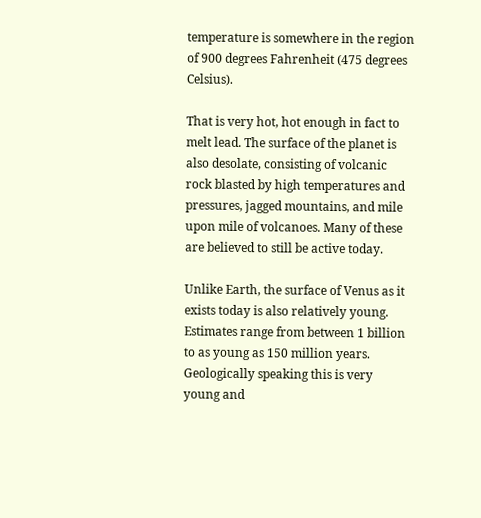temperature is somewhere in the region of 900 degrees Fahrenheit (475 degrees Celsius).

That is very hot, hot enough in fact to melt lead. The surface of the planet is also desolate, consisting of volcanic rock blasted by high temperatures and pressures, jagged mountains, and mile upon mile of volcanoes. Many of these are believed to still be active today.

Unlike Earth, the surface of Venus as it exists today is also relatively young. Estimates range from between 1 billion to as young as 150 million years. Geologically speaking this is very young and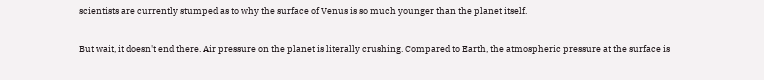scientists are currently stumped as to why the surface of Venus is so much younger than the planet itself.

But wait, it doesn't end there. Air pressure on the planet is literally crushing. Compared to Earth, the atmospheric pressure at the surface is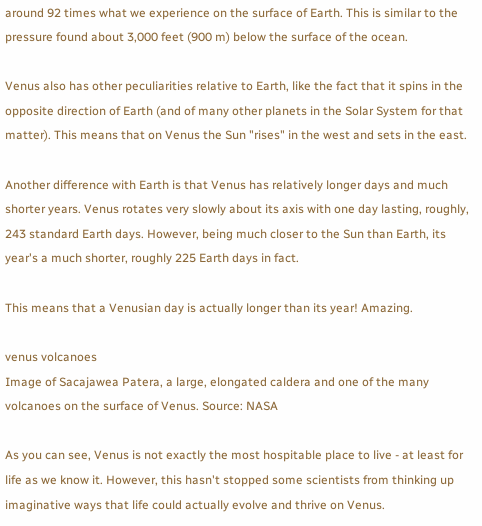around 92 times what we experience on the surface of Earth. This is similar to the pressure found about 3,000 feet (900 m) below the surface of the ocean.

Venus also has other peculiarities relative to Earth, like the fact that it spins in the opposite direction of Earth (and of many other planets in the Solar System for that matter). This means that on Venus the Sun "rises" in the west and sets in the east.

Another difference with Earth is that Venus has relatively longer days and much shorter years. Venus rotates very slowly about its axis with one day lasting, roughly, 243 standard Earth days. However, being much closer to the Sun than Earth, its year's a much shorter, roughly 225 Earth days in fact.

This means that a Venusian day is actually longer than its year! Amazing.

venus volcanoes
Image of Sacajawea Patera, a large, elongated caldera and one of the many volcanoes on the surface of Venus. Source: NASA

As you can see, Venus is not exactly the most hospitable place to live - at least for life as we know it. However, this hasn't stopped some scientists from thinking up imaginative ways that life could actually evolve and thrive on Venus.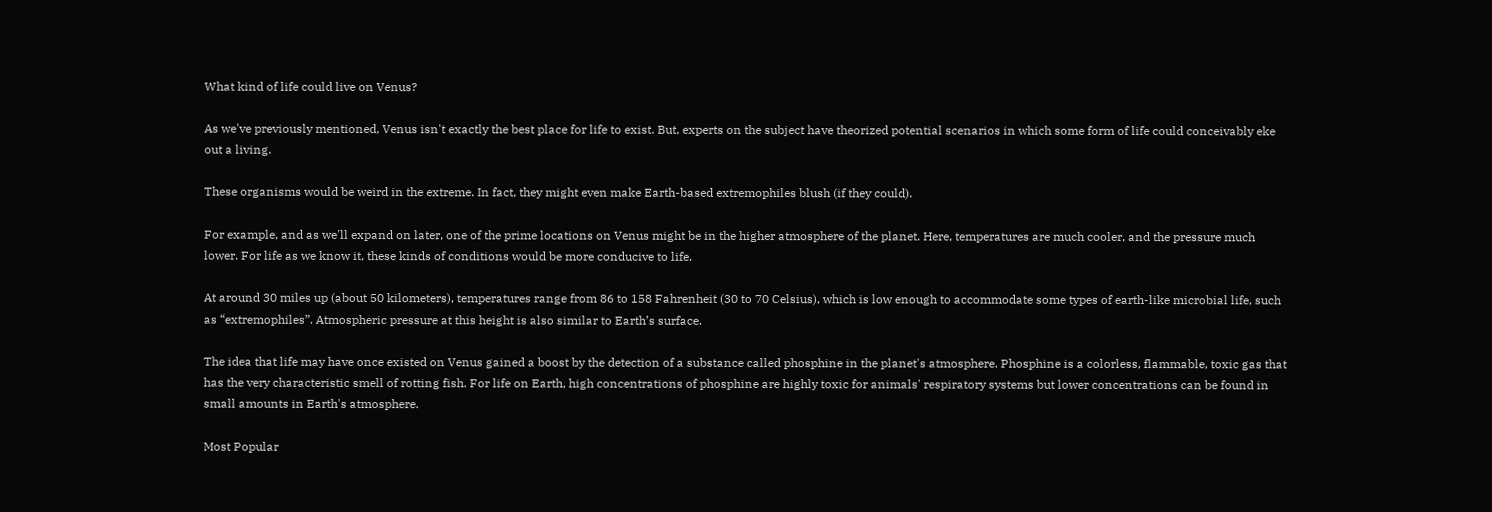What kind of life could live on Venus?

As we've previously mentioned, Venus isn't exactly the best place for life to exist. But, experts on the subject have theorized potential scenarios in which some form of life could conceivably eke out a living.

These organisms would be weird in the extreme. In fact, they might even make Earth-based extremophiles blush (if they could).

For example, and as we'll expand on later, one of the prime locations on Venus might be in the higher atmosphere of the planet. Here, temperatures are much cooler, and the pressure much lower. For life as we know it, these kinds of conditions would be more conducive to life.

At around 30 miles up (about 50 kilometers), temperatures range from 86 to 158 Fahrenheit (30 to 70 Celsius), which is low enough to accommodate some types of earth-like microbial life, such as “extremophiles”. Atmospheric pressure at this height is also similar to Earth’s surface.

The idea that life may have once existed on Venus gained a boost by the detection of a substance called phosphine in the planet's atmosphere. Phosphine is a colorless, flammable, toxic gas that has the very characteristic smell of rotting fish. For life on Earth, high concentrations of phosphine are highly toxic for animals' respiratory systems but lower concentrations can be found in small amounts in Earth's atmosphere.

Most Popular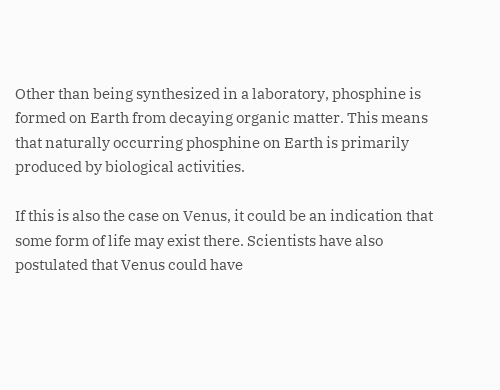Other than being synthesized in a laboratory, phosphine is formed on Earth from decaying organic matter. This means that naturally occurring phosphine on Earth is primarily produced by biological activities.

If this is also the case on Venus, it could be an indication that some form of life may exist there. Scientists have also postulated that Venus could have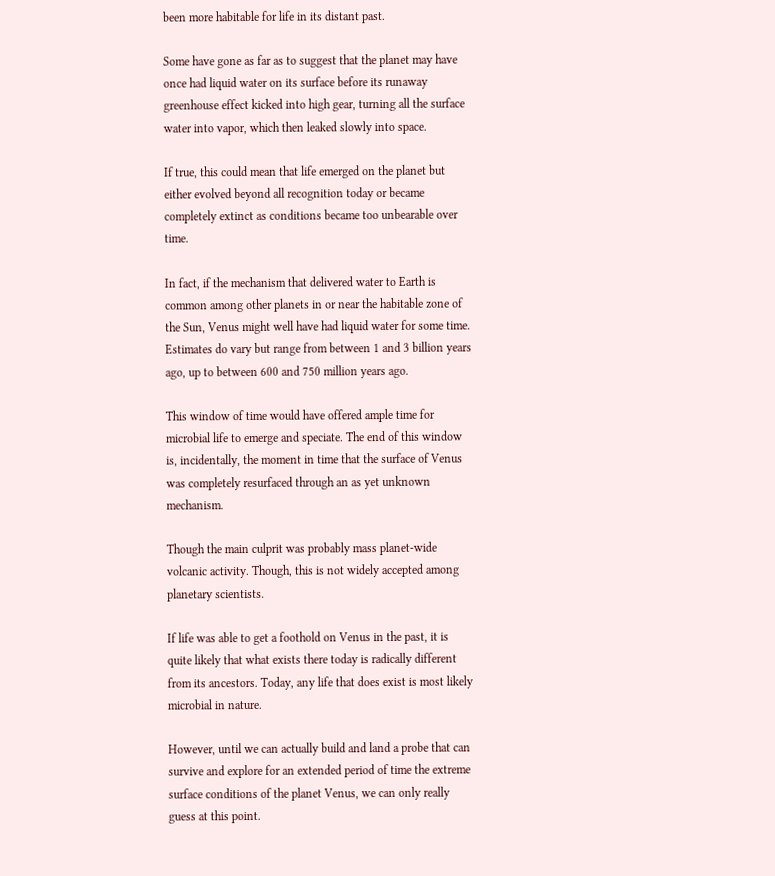been more habitable for life in its distant past.

Some have gone as far as to suggest that the planet may have once had liquid water on its surface before its runaway greenhouse effect kicked into high gear, turning all the surface water into vapor, which then leaked slowly into space.

If true, this could mean that life emerged on the planet but either evolved beyond all recognition today or became completely extinct as conditions became too unbearable over time.

In fact, if the mechanism that delivered water to Earth is common among other planets in or near the habitable zone of the Sun, Venus might well have had liquid water for some time. Estimates do vary but range from between 1 and 3 billion years ago, up to between 600 and 750 million years ago.

This window of time would have offered ample time for microbial life to emerge and speciate. The end of this window is, incidentally, the moment in time that the surface of Venus was completely resurfaced through an as yet unknown mechanism.

Though the main culprit was probably mass planet-wide volcanic activity. Though, this is not widely accepted among planetary scientists.

If life was able to get a foothold on Venus in the past, it is quite likely that what exists there today is radically different from its ancestors. Today, any life that does exist is most likely microbial in nature.

However, until we can actually build and land a probe that can survive and explore for an extended period of time the extreme surface conditions of the planet Venus, we can only really guess at this point.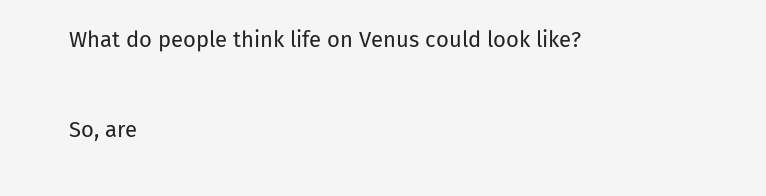What do people think life on Venus could look like?

So, are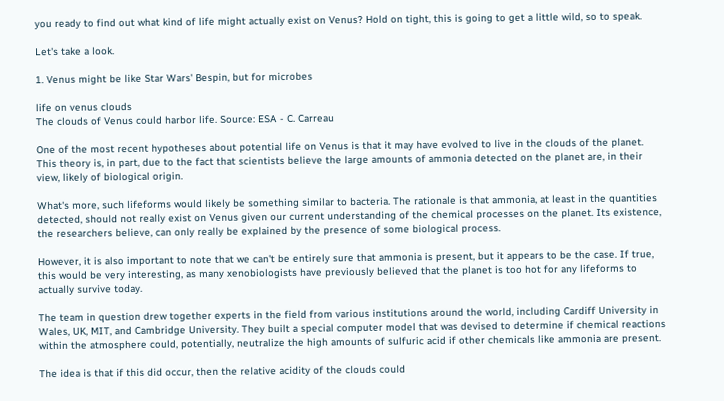you ready to find out what kind of life might actually exist on Venus? Hold on tight, this is going to get a little wild, so to speak.

Let's take a look.

1. Venus might be like Star Wars' Bespin, but for microbes

life on venus clouds
The clouds of Venus could harbor life. Source: ESA - C. Carreau

One of the most recent hypotheses about potential life on Venus is that it may have evolved to live in the clouds of the planet. This theory is, in part, due to the fact that scientists believe the large amounts of ammonia detected on the planet are, in their view, likely of biological origin.

What's more, such lifeforms would likely be something similar to bacteria. The rationale is that ammonia, at least in the quantities detected, should not really exist on Venus given our current understanding of the chemical processes on the planet. Its existence, the researchers believe, can only really be explained by the presence of some biological process.

However, it is also important to note that we can't be entirely sure that ammonia is present, but it appears to be the case. If true, this would be very interesting, as many xenobiologists have previously believed that the planet is too hot for any lifeforms to actually survive today.

The team in question drew together experts in the field from various institutions around the world, including Cardiff University in Wales, UK, MIT, and Cambridge University. They built a special computer model that was devised to determine if chemical reactions within the atmosphere could, potentially, neutralize the high amounts of sulfuric acid if other chemicals like ammonia are present.

The idea is that if this did occur, then the relative acidity of the clouds could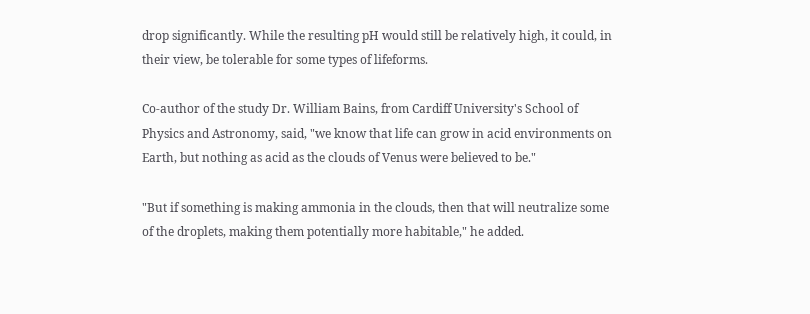drop significantly. While the resulting pH would still be relatively high, it could, in their view, be tolerable for some types of lifeforms.

Co-author of the study Dr. William Bains, from Cardiff University's School of Physics and Astronomy, said, "we know that life can grow in acid environments on Earth, but nothing as acid as the clouds of Venus were believed to be."

"But if something is making ammonia in the clouds, then that will neutralize some of the droplets, making them potentially more habitable," he added.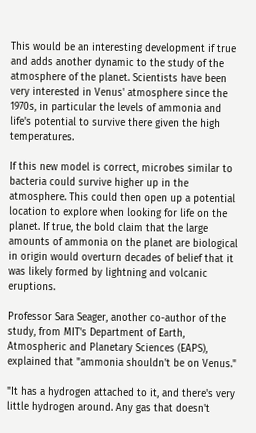This would be an interesting development if true and adds another dynamic to the study of the atmosphere of the planet. Scientists have been very interested in Venus' atmosphere since the 1970s, in particular the levels of ammonia and life's potential to survive there given the high temperatures.

If this new model is correct, microbes similar to bacteria could survive higher up in the atmosphere. This could then open up a potential location to explore when looking for life on the planet. If true, the bold claim that the large amounts of ammonia on the planet are biological in origin would overturn decades of belief that it was likely formed by lightning and volcanic eruptions.

Professor Sara Seager, another co-author of the study, from MIT's Department of Earth, Atmospheric and Planetary Sciences (EAPS), explained that "ammonia shouldn't be on Venus."

"It has a hydrogen attached to it, and there's very little hydrogen around. Any gas that doesn't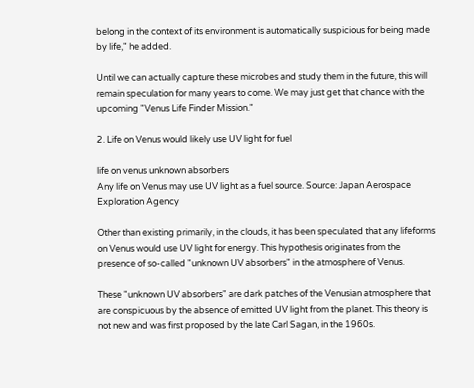belong in the context of its environment is automatically suspicious for being made by life," he added.

Until we can actually capture these microbes and study them in the future, this will remain speculation for many years to come. We may just get that chance with the upcoming "Venus Life Finder Mission."

2. Life on Venus would likely use UV light for fuel

life on venus unknown absorbers
Any life on Venus may use UV light as a fuel source. Source: Japan Aerospace Exploration Agency

Other than existing primarily, in the clouds, it has been speculated that any lifeforms on Venus would use UV light for energy. This hypothesis originates from the presence of so-called "unknown UV absorbers" in the atmosphere of Venus.

These "unknown UV absorbers" are dark patches of the Venusian atmosphere that are conspicuous by the absence of emitted UV light from the planet. This theory is not new and was first proposed by the late Carl Sagan, in the 1960s.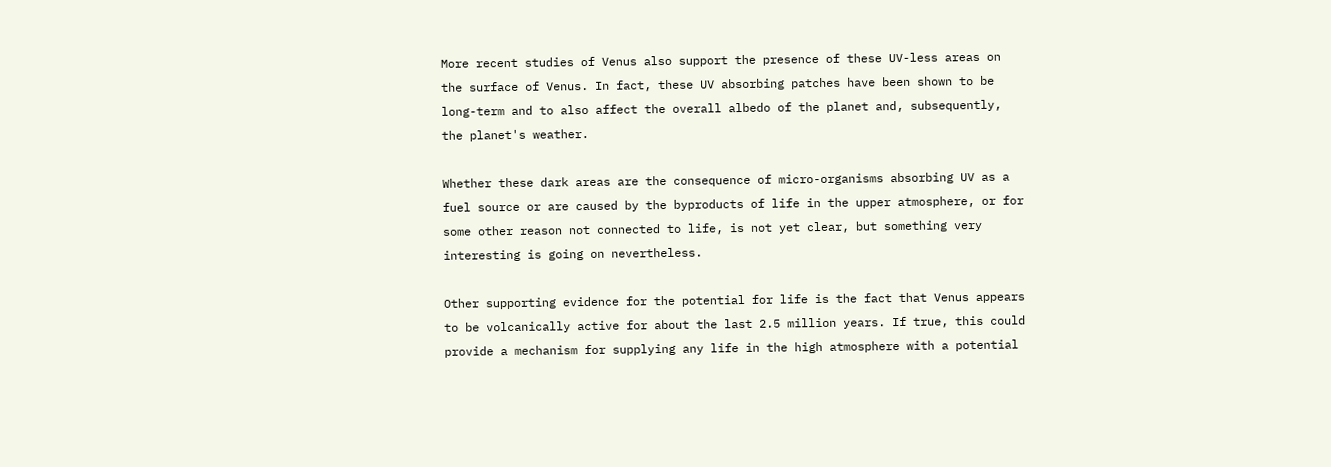More recent studies of Venus also support the presence of these UV-less areas on the surface of Venus. In fact, these UV absorbing patches have been shown to be long-term and to also affect the overall albedo of the planet and, subsequently, the planet's weather.

Whether these dark areas are the consequence of micro-organisms absorbing UV as a fuel source or are caused by the byproducts of life in the upper atmosphere, or for some other reason not connected to life, is not yet clear, but something very interesting is going on nevertheless.

Other supporting evidence for the potential for life is the fact that Venus appears to be volcanically active for about the last 2.5 million years. If true, this could provide a mechanism for supplying any life in the high atmosphere with a potential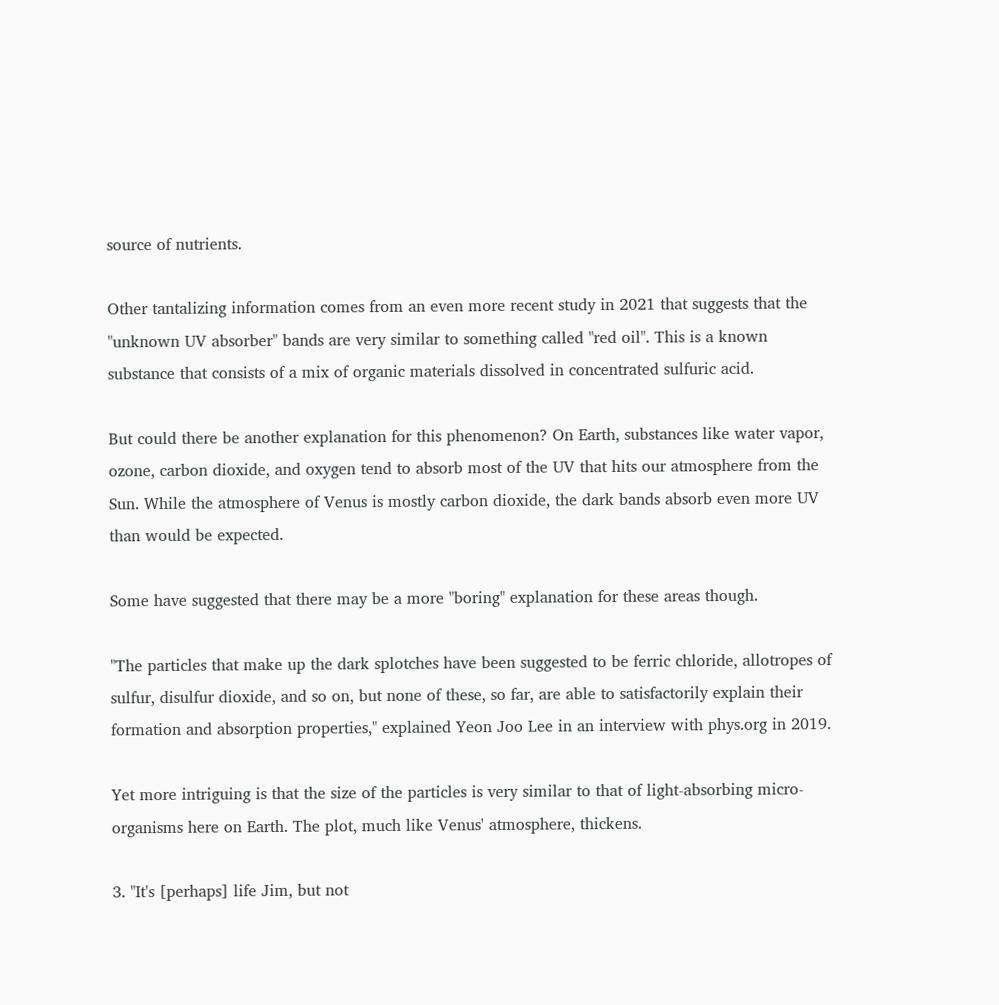source of nutrients.

Other tantalizing information comes from an even more recent study in 2021 that suggests that the "unknown UV absorber" bands are very similar to something called "red oil". This is a known substance that consists of a mix of organic materials dissolved in concentrated sulfuric acid.

But could there be another explanation for this phenomenon? On Earth, substances like water vapor, ozone, carbon dioxide, and oxygen tend to absorb most of the UV that hits our atmosphere from the Sun. While the atmosphere of Venus is mostly carbon dioxide, the dark bands absorb even more UV than would be expected.

Some have suggested that there may be a more "boring" explanation for these areas though.

"The particles that make up the dark splotches have been suggested to be ferric chloride, allotropes of sulfur, disulfur dioxide, and so on, but none of these, so far, are able to satisfactorily explain their formation and absorption properties," explained Yeon Joo Lee in an interview with phys.org in 2019.

Yet more intriguing is that the size of the particles is very similar to that of light-absorbing micro-organisms here on Earth. The plot, much like Venus' atmosphere, thickens.

3. "It's [perhaps] life Jim, but not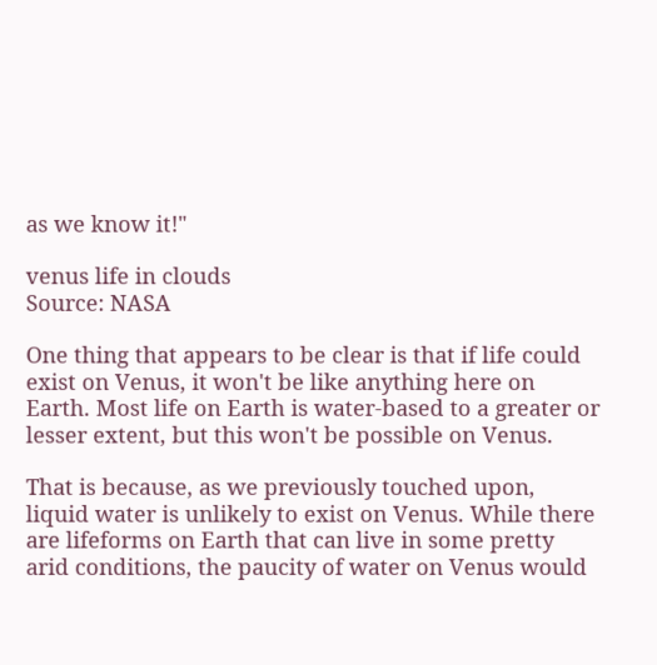as we know it!"

venus life in clouds
Source: NASA

One thing that appears to be clear is that if life could exist on Venus, it won't be like anything here on Earth. Most life on Earth is water-based to a greater or lesser extent, but this won't be possible on Venus.

That is because, as we previously touched upon, liquid water is unlikely to exist on Venus. While there are lifeforms on Earth that can live in some pretty arid conditions, the paucity of water on Venus would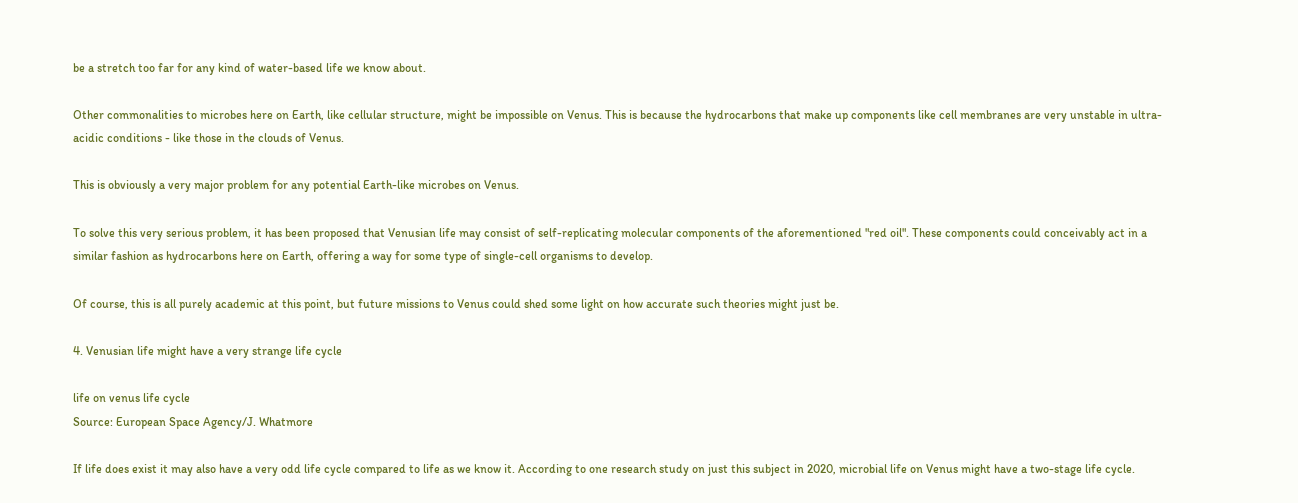be a stretch too far for any kind of water-based life we know about.

Other commonalities to microbes here on Earth, like cellular structure, might be impossible on Venus. This is because the hydrocarbons that make up components like cell membranes are very unstable in ultra-acidic conditions - like those in the clouds of Venus.

This is obviously a very major problem for any potential Earth-like microbes on Venus.

To solve this very serious problem, it has been proposed that Venusian life may consist of self-replicating molecular components of the aforementioned "red oil". These components could conceivably act in a similar fashion as hydrocarbons here on Earth, offering a way for some type of single-cell organisms to develop.

Of course, this is all purely academic at this point, but future missions to Venus could shed some light on how accurate such theories might just be.

4. Venusian life might have a very strange life cycle

life on venus life cycle
Source: European Space Agency/J. Whatmore

If life does exist it may also have a very odd life cycle compared to life as we know it. According to one research study on just this subject in 2020, microbial life on Venus might have a two-stage life cycle.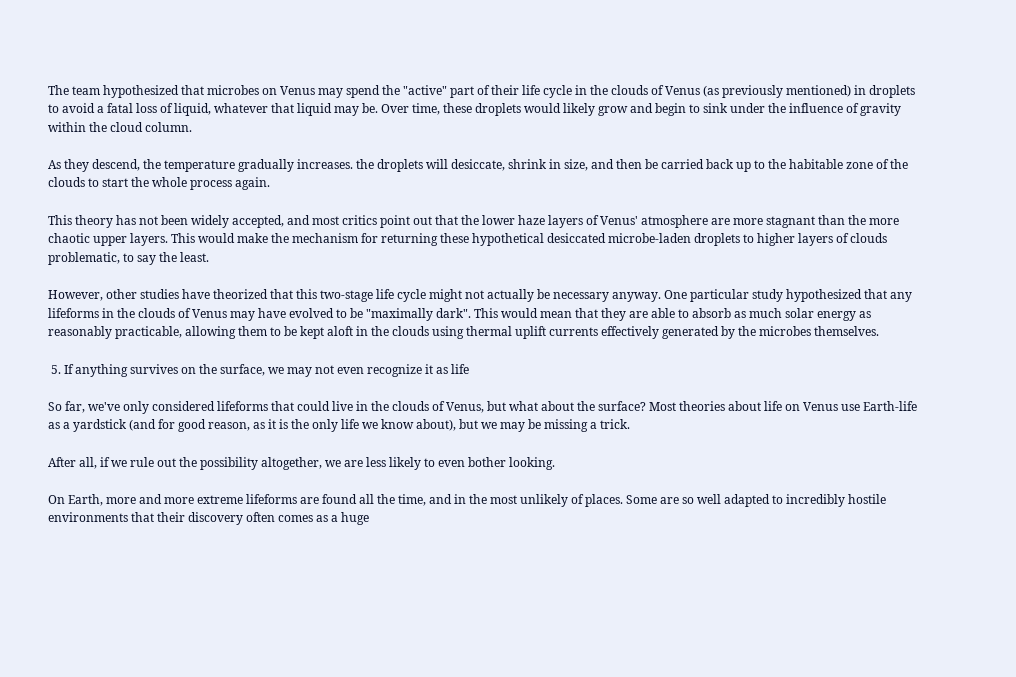The team hypothesized that microbes on Venus may spend the "active" part of their life cycle in the clouds of Venus (as previously mentioned) in droplets to avoid a fatal loss of liquid, whatever that liquid may be. Over time, these droplets would likely grow and begin to sink under the influence of gravity within the cloud column.

As they descend, the temperature gradually increases. the droplets will desiccate, shrink in size, and then be carried back up to the habitable zone of the clouds to start the whole process again.

This theory has not been widely accepted, and most critics point out that the lower haze layers of Venus' atmosphere are more stagnant than the more chaotic upper layers. This would make the mechanism for returning these hypothetical desiccated microbe-laden droplets to higher layers of clouds problematic, to say the least.

However, other studies have theorized that this two-stage life cycle might not actually be necessary anyway. One particular study hypothesized that any lifeforms in the clouds of Venus may have evolved to be "maximally dark". This would mean that they are able to absorb as much solar energy as reasonably practicable, allowing them to be kept aloft in the clouds using thermal uplift currents effectively generated by the microbes themselves.

 5. If anything survives on the surface, we may not even recognize it as life

So far, we've only considered lifeforms that could live in the clouds of Venus, but what about the surface? Most theories about life on Venus use Earth-life as a yardstick (and for good reason, as it is the only life we know about), but we may be missing a trick.

After all, if we rule out the possibility altogether, we are less likely to even bother looking.

On Earth, more and more extreme lifeforms are found all the time, and in the most unlikely of places. Some are so well adapted to incredibly hostile environments that their discovery often comes as a huge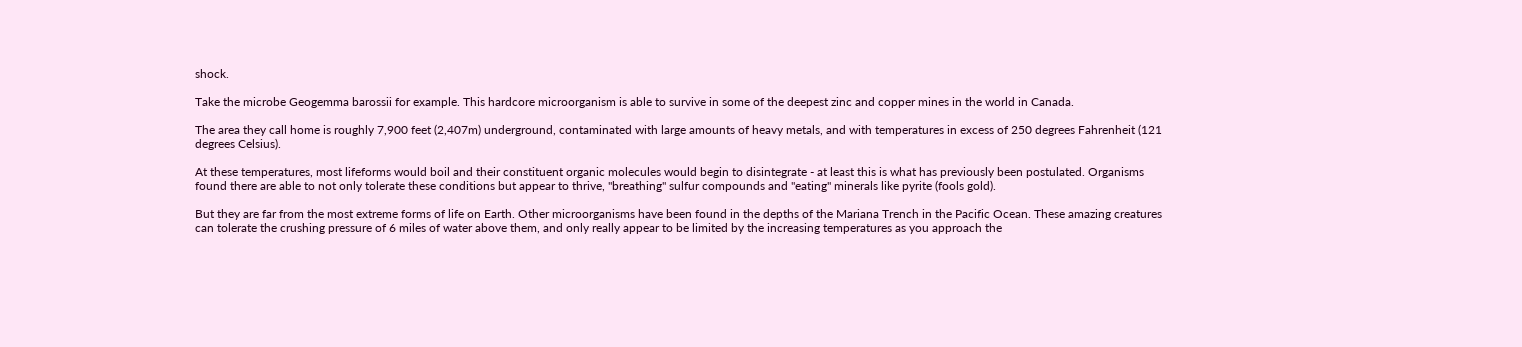shock.

Take the microbe Geogemma barossii for example. This hardcore microorganism is able to survive in some of the deepest zinc and copper mines in the world in Canada.

The area they call home is roughly 7,900 feet (2,407m) underground, contaminated with large amounts of heavy metals, and with temperatures in excess of 250 degrees Fahrenheit (121 degrees Celsius).

At these temperatures, most lifeforms would boil and their constituent organic molecules would begin to disintegrate - at least this is what has previously been postulated. Organisms found there are able to not only tolerate these conditions but appear to thrive, "breathing" sulfur compounds and "eating" minerals like pyrite (fools gold).

But they are far from the most extreme forms of life on Earth. Other microorganisms have been found in the depths of the Mariana Trench in the Pacific Ocean. These amazing creatures can tolerate the crushing pressure of 6 miles of water above them, and only really appear to be limited by the increasing temperatures as you approach the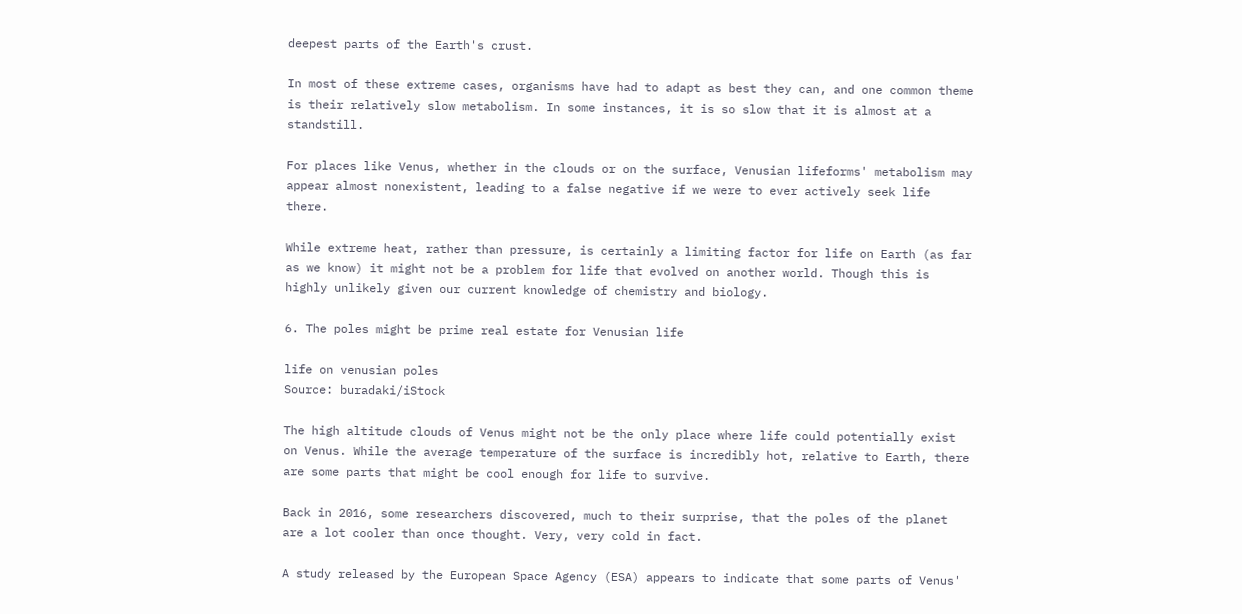deepest parts of the Earth's crust.

In most of these extreme cases, organisms have had to adapt as best they can, and one common theme is their relatively slow metabolism. In some instances, it is so slow that it is almost at a standstill.

For places like Venus, whether in the clouds or on the surface, Venusian lifeforms' metabolism may appear almost nonexistent, leading to a false negative if we were to ever actively seek life there.

While extreme heat, rather than pressure, is certainly a limiting factor for life on Earth (as far as we know) it might not be a problem for life that evolved on another world. Though this is highly unlikely given our current knowledge of chemistry and biology.

6. The poles might be prime real estate for Venusian life

life on venusian poles
Source: buradaki/iStock

The high altitude clouds of Venus might not be the only place where life could potentially exist on Venus. While the average temperature of the surface is incredibly hot, relative to Earth, there are some parts that might be cool enough for life to survive.

Back in 2016, some researchers discovered, much to their surprise, that the poles of the planet are a lot cooler than once thought. Very, very cold in fact.

A study released by the European Space Agency (ESA) appears to indicate that some parts of Venus'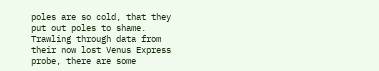poles are so cold, that they put out poles to shame. Trawling through data from their now lost Venus Express probe, there are some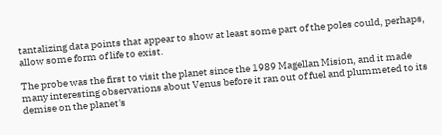tantalizing data points that appear to show at least some part of the poles could, perhaps, allow some form of life to exist.

The probe was the first to visit the planet since the 1989 Magellan Mision, and it made many interesting observations about Venus before it ran out of fuel and plummeted to its demise on the planet's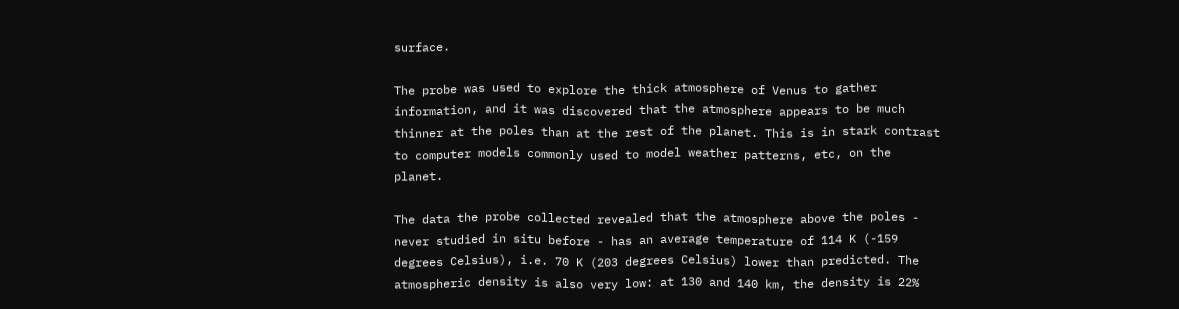surface.

The probe was used to explore the thick atmosphere of Venus to gather information, and it was discovered that the atmosphere appears to be much thinner at the poles than at the rest of the planet. This is in stark contrast to computer models commonly used to model weather patterns, etc, on the planet.

The data the probe collected revealed that the atmosphere above the poles - never studied in situ before - has an average temperature of 114 K (-159 degrees Celsius), i.e. 70 K (203 degrees Celsius) lower than predicted. The atmospheric density is also very low: at 130 and 140 km, the density is 22%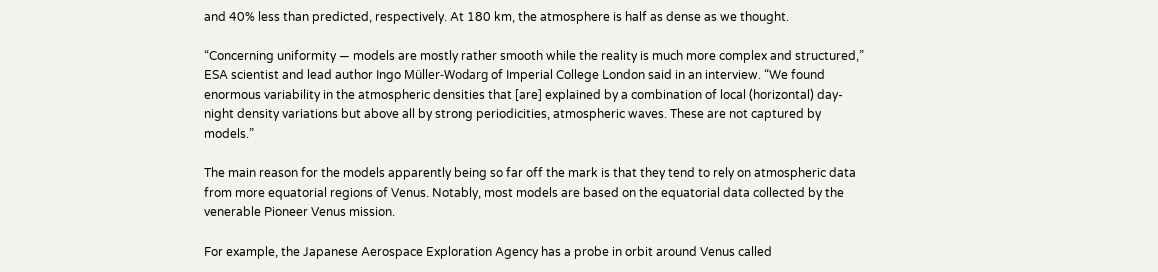and 40% less than predicted, respectively. At 180 km, the atmosphere is half as dense as we thought.

“Concerning uniformity — models are mostly rather smooth while the reality is much more complex and structured,” ESA scientist and lead author Ingo Müller-Wodarg of Imperial College London said in an interview. “We found enormous variability in the atmospheric densities that [are] explained by a combination of local (horizontal) day-night density variations but above all by strong periodicities, atmospheric waves. These are not captured by models.”

The main reason for the models apparently being so far off the mark is that they tend to rely on atmospheric data from more equatorial regions of Venus. Notably, most models are based on the equatorial data collected by the venerable Pioneer Venus mission.

For example, the Japanese Aerospace Exploration Agency has a probe in orbit around Venus called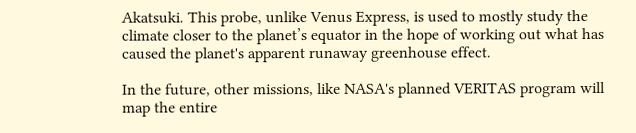Akatsuki. This probe, unlike Venus Express, is used to mostly study the climate closer to the planet’s equator in the hope of working out what has caused the planet's apparent runaway greenhouse effect.

In the future, other missions, like NASA's planned VERITAS program will map the entire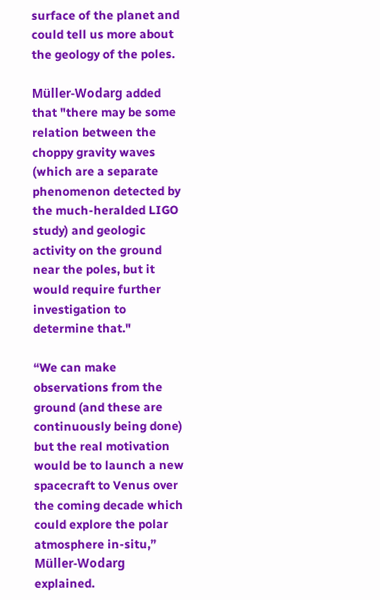surface of the planet and could tell us more about the geology of the poles.

Müller-Wodarg added that "there may be some relation between the choppy gravity waves (which are a separate phenomenon detected by the much-heralded LIGO study) and geologic activity on the ground near the poles, but it would require further investigation to determine that."

“We can make observations from the ground (and these are continuously being done) but the real motivation would be to launch a new spacecraft to Venus over the coming decade which could explore the polar atmosphere in-situ,” Müller-Wodarg explained.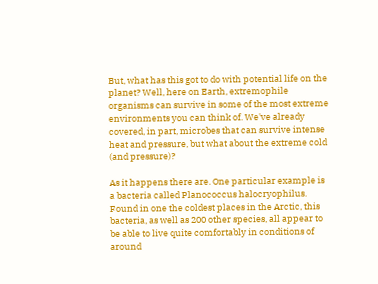But, what has this got to do with potential life on the planet? Well, here on Earth, extremophile organisms can survive in some of the most extreme environments you can think of. We've already covered, in part, microbes that can survive intense heat and pressure, but what about the extreme cold (and pressure)?

As it happens there are. One particular example is a bacteria called Planococcus halocryophilus. Found in one the coldest places in the Arctic, this bacteria, as well as 200 other species, all appear to be able to live quite comfortably in conditions of around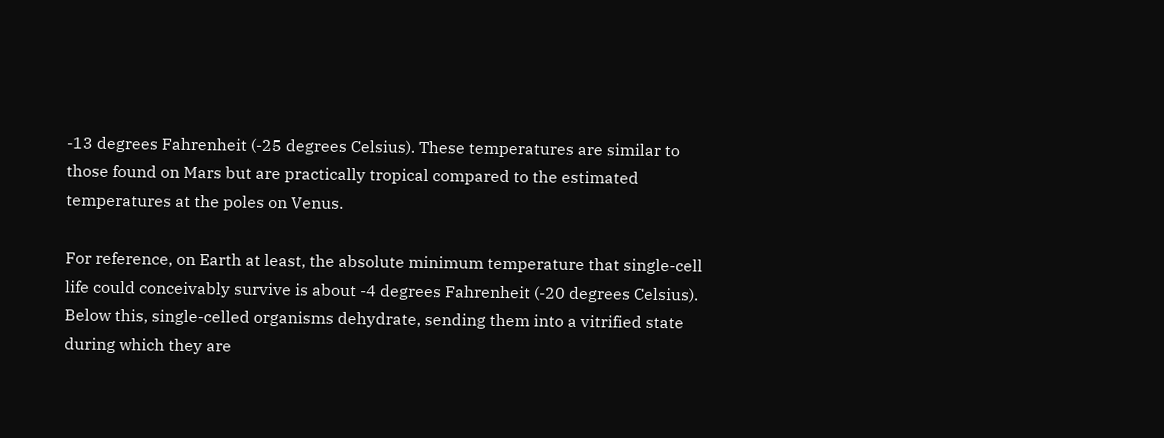-13 degrees Fahrenheit (-25 degrees Celsius). These temperatures are similar to those found on Mars but are practically tropical compared to the estimated temperatures at the poles on Venus.

For reference, on Earth at least, the absolute minimum temperature that single-cell life could conceivably survive is about -4 degrees Fahrenheit (-20 degrees Celsius). Below this, single-celled organisms dehydrate, sending them into a vitrified state during which they are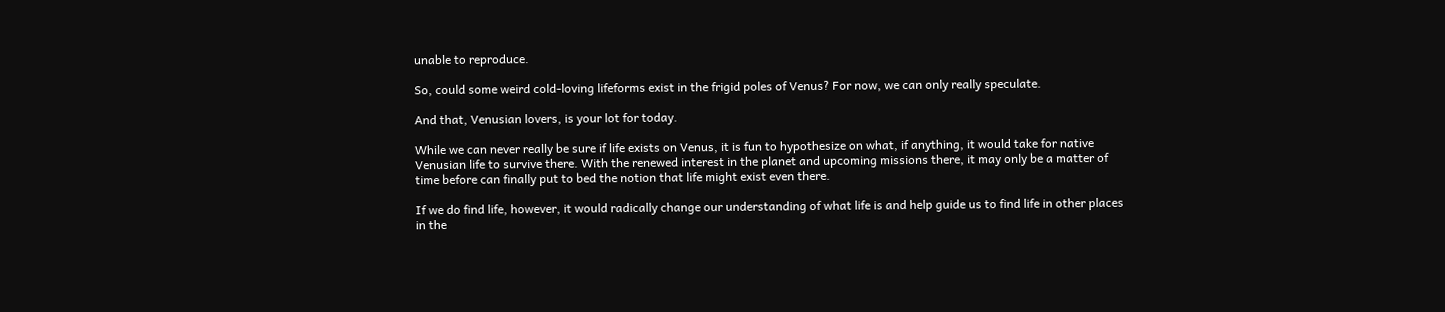unable to reproduce.

So, could some weird cold-loving lifeforms exist in the frigid poles of Venus? For now, we can only really speculate.

And that, Venusian lovers, is your lot for today.

While we can never really be sure if life exists on Venus, it is fun to hypothesize on what, if anything, it would take for native Venusian life to survive there. With the renewed interest in the planet and upcoming missions there, it may only be a matter of time before can finally put to bed the notion that life might exist even there.

If we do find life, however, it would radically change our understanding of what life is and help guide us to find life in other places in the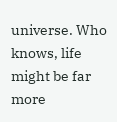universe. Who knows, life might be far more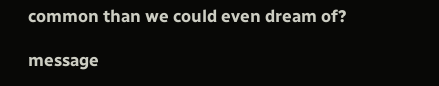common than we could even dream of?

message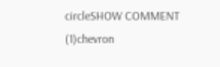circleSHOW COMMENT (1)chevron